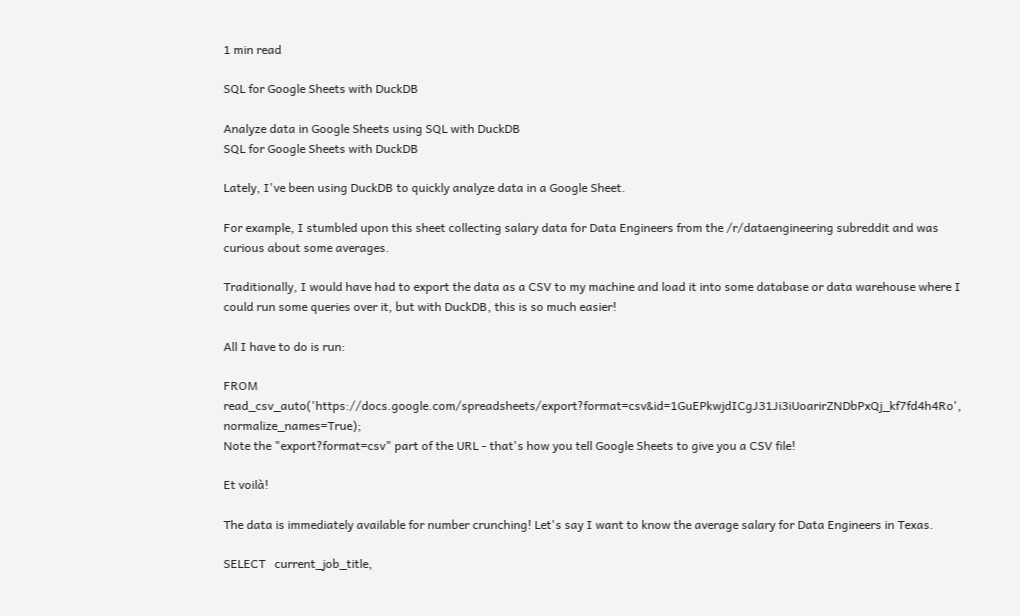1 min read

SQL for Google Sheets with DuckDB

Analyze data in Google Sheets using SQL with DuckDB
SQL for Google Sheets with DuckDB

Lately, I've been using DuckDB to quickly analyze data in a Google Sheet.

For example, I stumbled upon this sheet collecting salary data for Data Engineers from the /r/dataengineering subreddit and was curious about some averages.

Traditionally, I would have had to export the data as a CSV to my machine and load it into some database or data warehouse where I could run some queries over it, but with DuckDB, this is so much easier!

All I have to do is run:

FROM read_csv_auto('https://docs.google.com/spreadsheets/export?format=csv&id=1GuEPkwjdICgJ31Ji3iUoarirZNDbPxQj_kf7fd4h4Ro', normalize_names=True);
Note the "export?format=csv" part of the URL - that's how you tell Google Sheets to give you a CSV file!

Et voilà!

The data is immediately available for number crunching! Let's say I want to know the average salary for Data Engineers in Texas.

SELECT   current_job_title,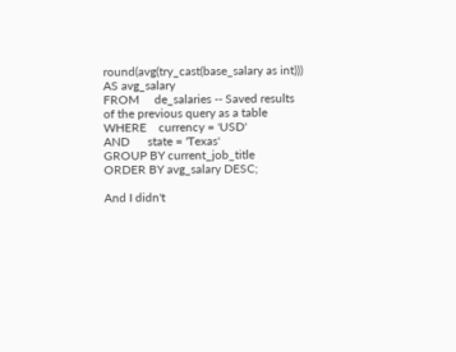round(avg(try_cast(base_salary as int))) AS avg_salary
FROM     de_salaries -- Saved results of the previous query as a table
WHERE    currency = 'USD'
AND      state = 'Texas'
GROUP BY current_job_title
ORDER BY avg_salary DESC;

And I didn't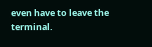even have to leave the terminal.